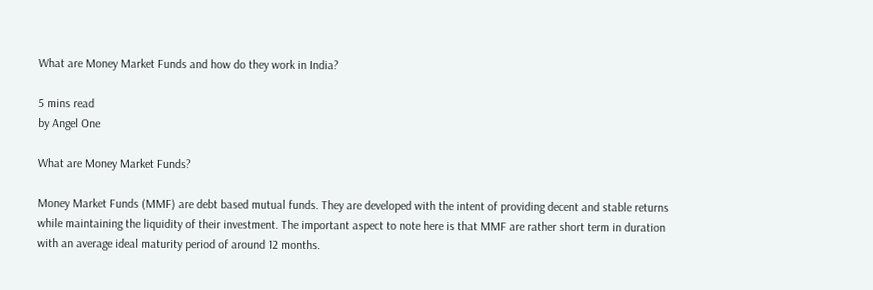What are Money Market Funds and how do they work in India?

5 mins read
by Angel One

What are Money Market Funds?

Money Market Funds (MMF) are debt based mutual funds. They are developed with the intent of providing decent and stable returns while maintaining the liquidity of their investment. The important aspect to note here is that MMF are rather short term in duration with an average ideal maturity period of around 12 months.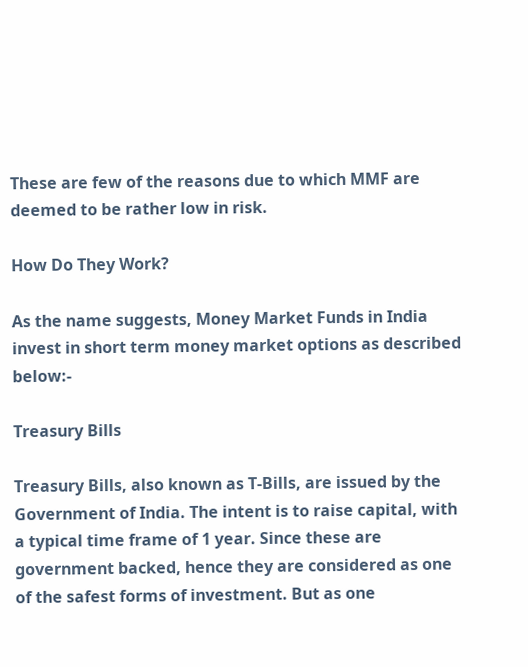These are few of the reasons due to which MMF are deemed to be rather low in risk.

How Do They Work?

As the name suggests, Money Market Funds in India invest in short term money market options as described below:-

Treasury Bills

Treasury Bills, also known as T-Bills, are issued by the Government of India. The intent is to raise capital, with a typical time frame of 1 year. Since these are government backed, hence they are considered as one of the safest forms of investment. But as one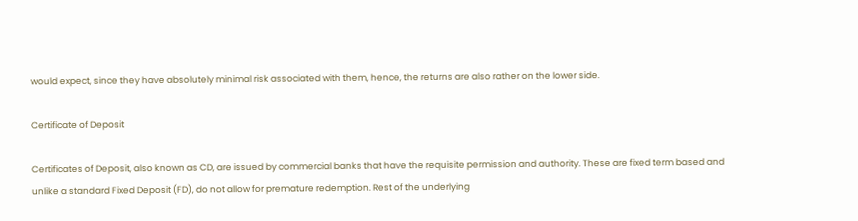would expect, since they have absolutely minimal risk associated with them, hence, the returns are also rather on the lower side.

Certificate of Deposit

Certificates of Deposit, also known as CD, are issued by commercial banks that have the requisite permission and authority. These are fixed term based and unlike a standard Fixed Deposit (FD), do not allow for premature redemption. Rest of the underlying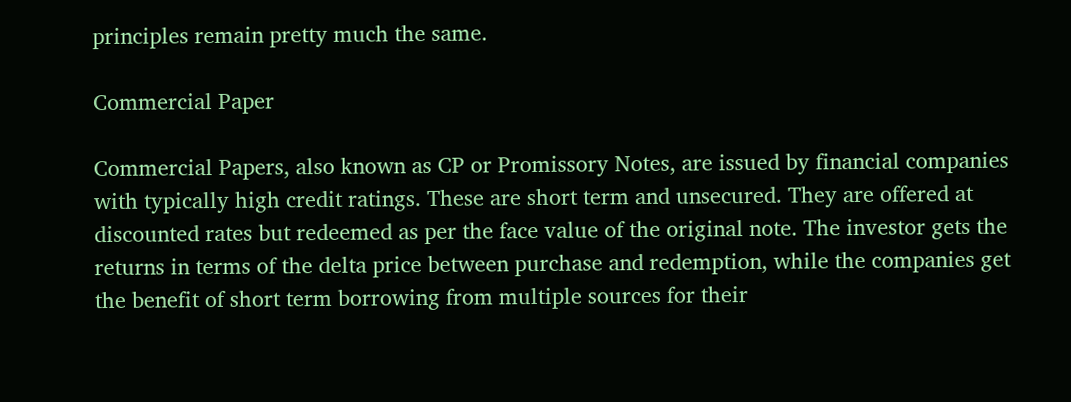principles remain pretty much the same.

Commercial Paper

Commercial Papers, also known as CP or Promissory Notes, are issued by financial companies with typically high credit ratings. These are short term and unsecured. They are offered at discounted rates but redeemed as per the face value of the original note. The investor gets the returns in terms of the delta price between purchase and redemption, while the companies get the benefit of short term borrowing from multiple sources for their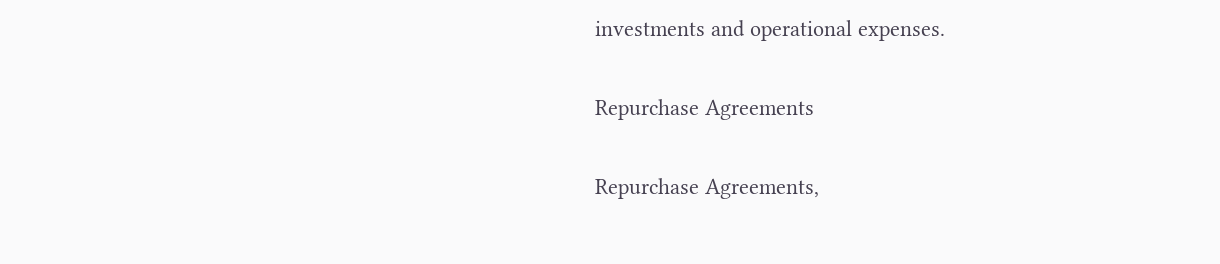investments and operational expenses.

Repurchase Agreements

Repurchase Agreements,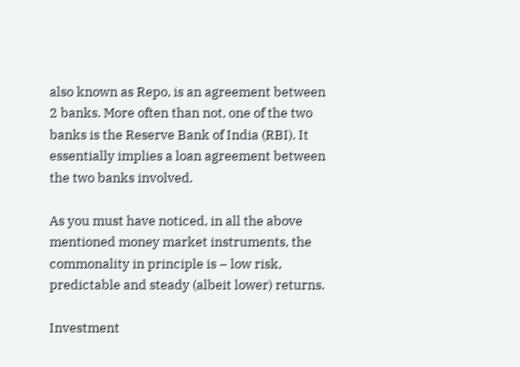also known as Repo, is an agreement between 2 banks. More often than not, one of the two banks is the Reserve Bank of India (RBI). It essentially implies a loan agreement between the two banks involved.

As you must have noticed, in all the above mentioned money market instruments, the commonality in principle is – low risk, predictable and steady (albeit lower) returns.

Investment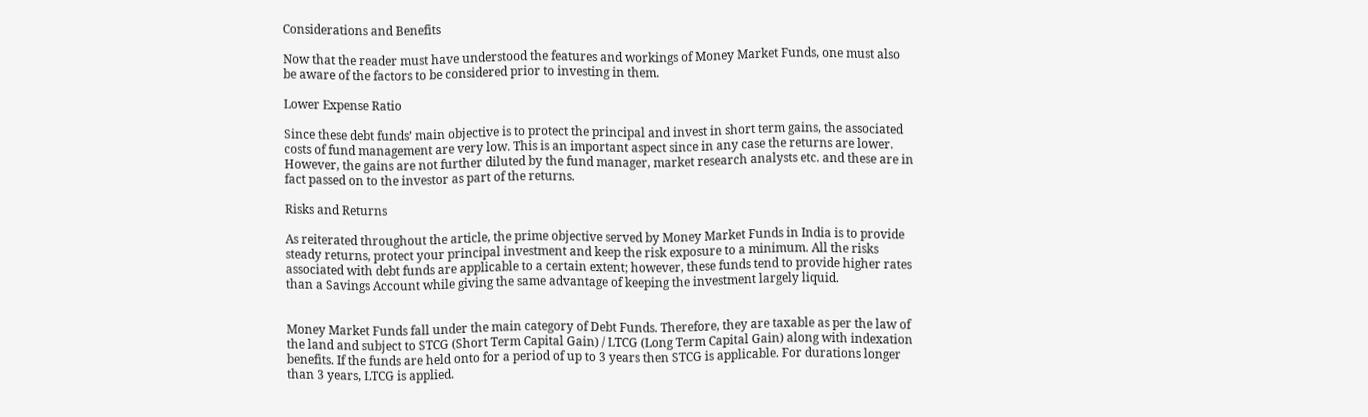Considerations and Benefits

Now that the reader must have understood the features and workings of Money Market Funds, one must also be aware of the factors to be considered prior to investing in them.

Lower Expense Ratio

Since these debt funds’ main objective is to protect the principal and invest in short term gains, the associated costs of fund management are very low. This is an important aspect since in any case the returns are lower. However, the gains are not further diluted by the fund manager, market research analysts etc. and these are in fact passed on to the investor as part of the returns.

Risks and Returns

As reiterated throughout the article, the prime objective served by Money Market Funds in India is to provide steady returns, protect your principal investment and keep the risk exposure to a minimum. All the risks associated with debt funds are applicable to a certain extent; however, these funds tend to provide higher rates than a Savings Account while giving the same advantage of keeping the investment largely liquid.


Money Market Funds fall under the main category of Debt Funds. Therefore, they are taxable as per the law of the land and subject to STCG (Short Term Capital Gain) / LTCG (Long Term Capital Gain) along with indexation benefits. If the funds are held onto for a period of up to 3 years then STCG is applicable. For durations longer than 3 years, LTCG is applied.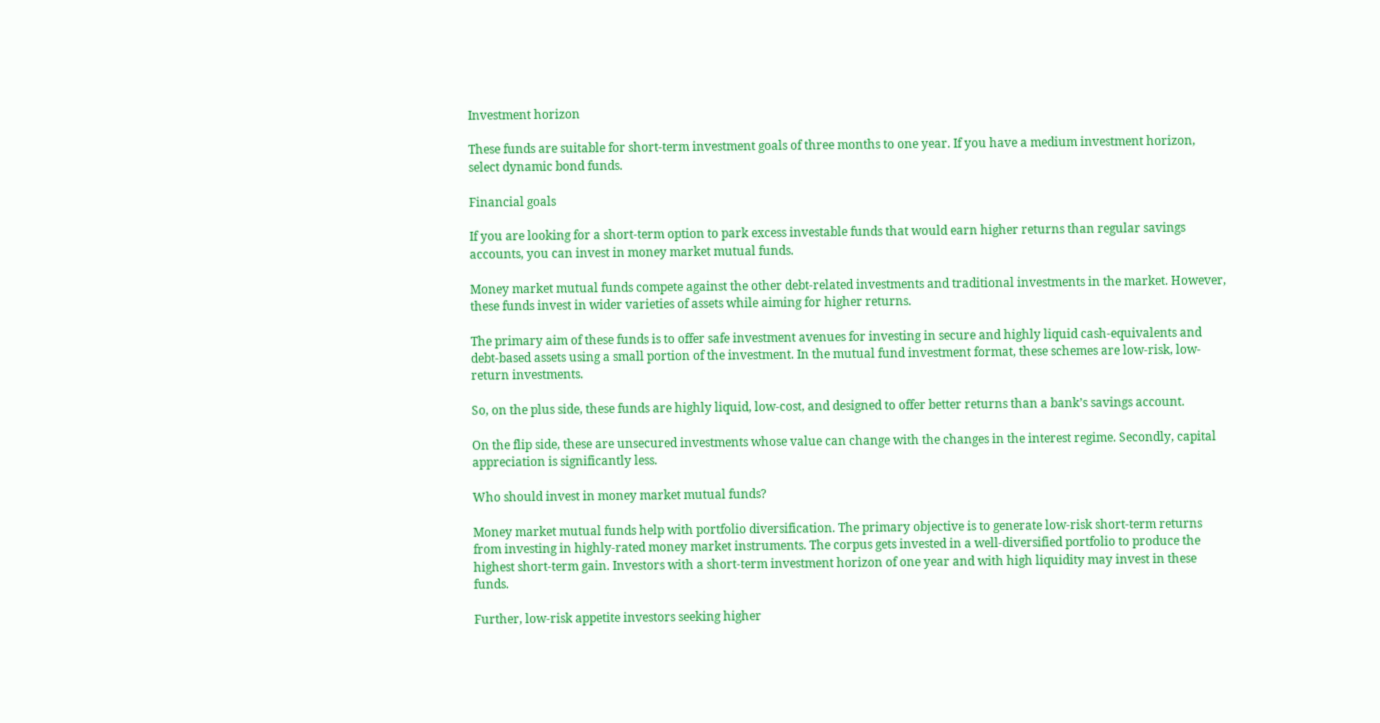Investment horizon

These funds are suitable for short-term investment goals of three months to one year. If you have a medium investment horizon, select dynamic bond funds.

Financial goals

If you are looking for a short-term option to park excess investable funds that would earn higher returns than regular savings accounts, you can invest in money market mutual funds.

Money market mutual funds compete against the other debt-related investments and traditional investments in the market. However, these funds invest in wider varieties of assets while aiming for higher returns.

The primary aim of these funds is to offer safe investment avenues for investing in secure and highly liquid cash-equivalents and debt-based assets using a small portion of the investment. In the mutual fund investment format, these schemes are low-risk, low-return investments.

So, on the plus side, these funds are highly liquid, low-cost, and designed to offer better returns than a bank’s savings account.

On the flip side, these are unsecured investments whose value can change with the changes in the interest regime. Secondly, capital appreciation is significantly less.

Who should invest in money market mutual funds?

Money market mutual funds help with portfolio diversification. The primary objective is to generate low-risk short-term returns from investing in highly-rated money market instruments. The corpus gets invested in a well-diversified portfolio to produce the highest short-term gain. Investors with a short-term investment horizon of one year and with high liquidity may invest in these funds.

Further, low-risk appetite investors seeking higher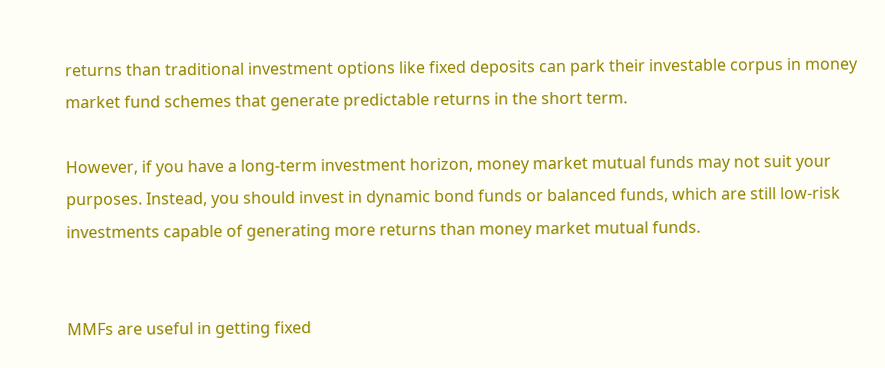returns than traditional investment options like fixed deposits can park their investable corpus in money market fund schemes that generate predictable returns in the short term.

However, if you have a long-term investment horizon, money market mutual funds may not suit your purposes. Instead, you should invest in dynamic bond funds or balanced funds, which are still low-risk investments capable of generating more returns than money market mutual funds.


MMFs are useful in getting fixed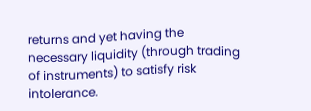returns and yet having the necessary liquidity (through trading of instruments) to satisfy risk intolerance.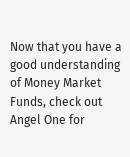Now that you have a good understanding of Money Market Funds, check out Angel One for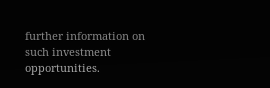further information on such investment opportunities.